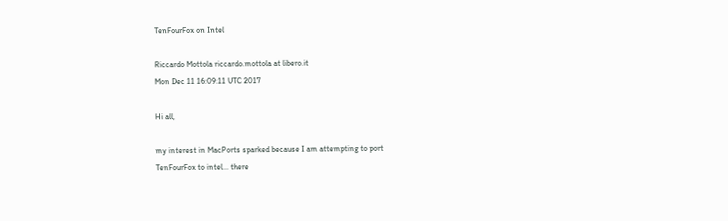TenFourFox on Intel

Riccardo Mottola riccardo.mottola at libero.it
Mon Dec 11 16:09:11 UTC 2017

Hi all,

my interest in MacPorts sparked because I am attempting to port
TenFourFox to intel... there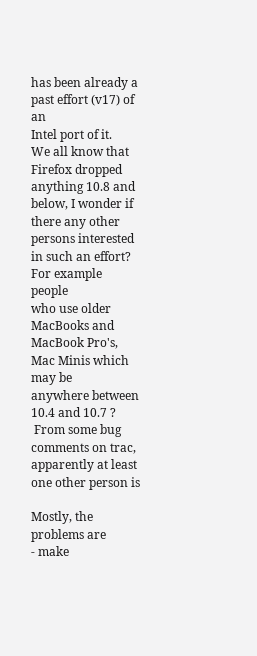has been already a past effort (v17) of an
Intel port of it.
We all know that Firefox dropped anything 10.8 and below, I wonder if
there any other persons interested in such an effort? For example people
who use older MacBooks and MacBook Pro's, Mac Minis which may be
anywhere between 10.4 and 10.7 ?
 From some bug comments on trac, apparently at least one other person is

Mostly, the problems are
- make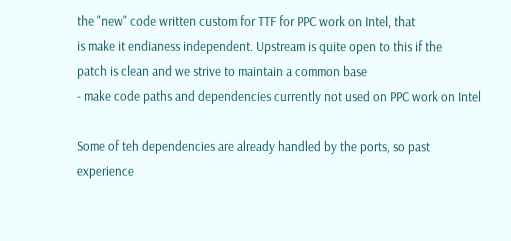the "new" code written custom for TTF for PPC work on Intel, that
is make it endianess independent. Upstream is quite open to this if the
patch is clean and we strive to maintain a common base
- make code paths and dependencies currently not used on PPC work on Intel

Some of teh dependencies are already handled by the ports, so past
experience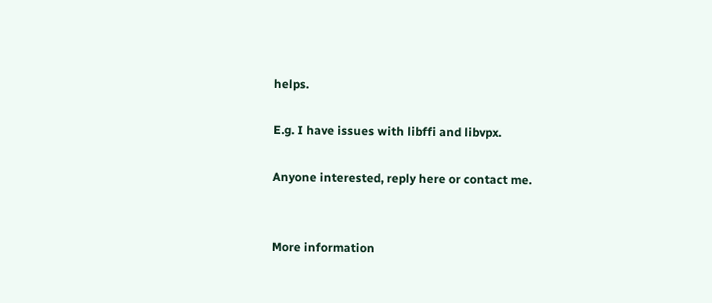helps.

E.g. I have issues with libffi and libvpx.

Anyone interested, reply here or contact me.


More information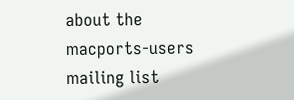about the macports-users mailing list